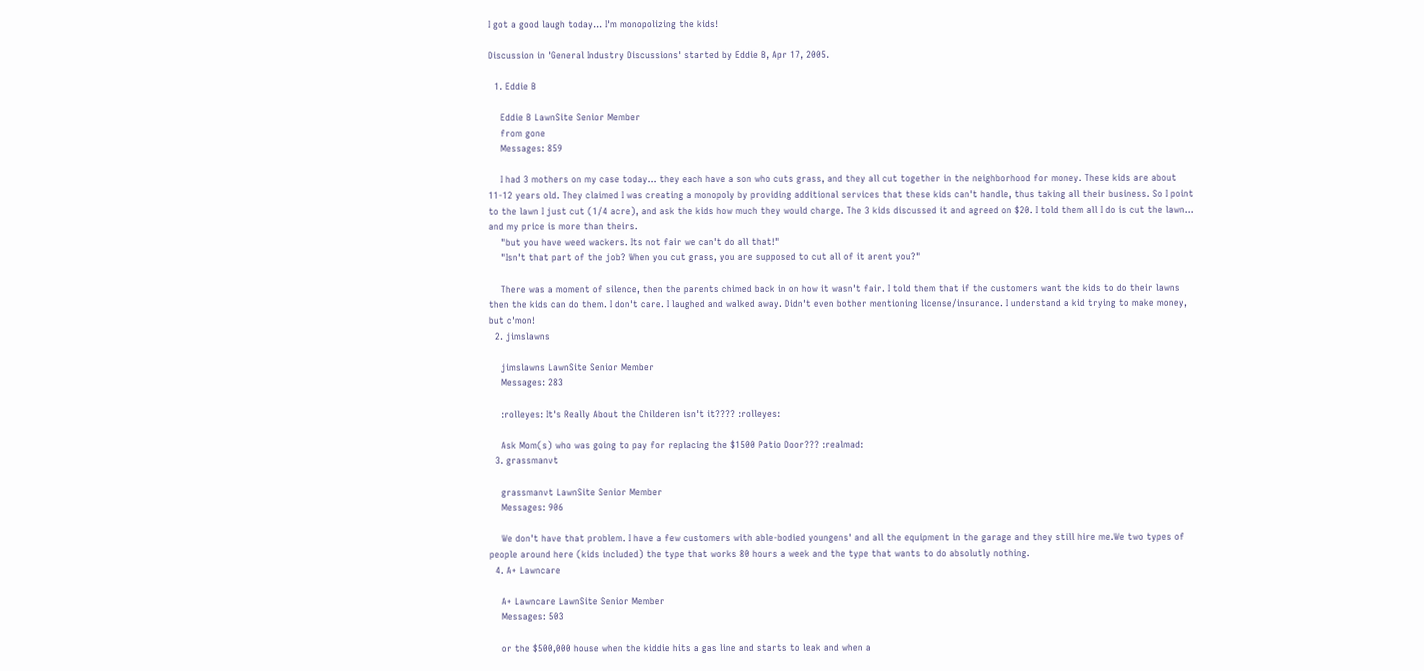I got a good laugh today... I'm monopolizing the kids!

Discussion in 'General Industry Discussions' started by Eddie B, Apr 17, 2005.

  1. Eddie B

    Eddie B LawnSite Senior Member
    from gone
    Messages: 859

    I had 3 mothers on my case today... they each have a son who cuts grass, and they all cut together in the neighborhood for money. These kids are about 11-12 years old. They claimed I was creating a monopoly by providing additional services that these kids can't handle, thus taking all their business. So I point to the lawn I just cut (1/4 acre), and ask the kids how much they would charge. The 3 kids discussed it and agreed on $20. I told them all I do is cut the lawn... and my price is more than theirs.
    "but you have weed wackers. Its not fair we can't do all that!"
    "Isn't that part of the job? When you cut grass, you are supposed to cut all of it arent you?"

    There was a moment of silence, then the parents chimed back in on how it wasn't fair. I told them that if the customers want the kids to do their lawns then the kids can do them. I don't care. I laughed and walked away. Didn't even bother mentioning license/insurance. I understand a kid trying to make money, but c'mon!
  2. jimslawns

    jimslawns LawnSite Senior Member
    Messages: 283

    :rolleyes: It's Really About the Childeren isn't it???? :rolleyes:

    Ask Mom(s) who was going to pay for replacing the $1500 Patio Door??? :realmad:
  3. grassmanvt

    grassmanvt LawnSite Senior Member
    Messages: 906

    We don't have that problem. I have a few customers with able-bodied youngens' and all the equipment in the garage and they still hire me.We two types of people around here (kids included) the type that works 80 hours a week and the type that wants to do absolutly nothing.
  4. A+ Lawncare

    A+ Lawncare LawnSite Senior Member
    Messages: 503

    or the $500,000 house when the kiddie hits a gas line and starts to leak and when a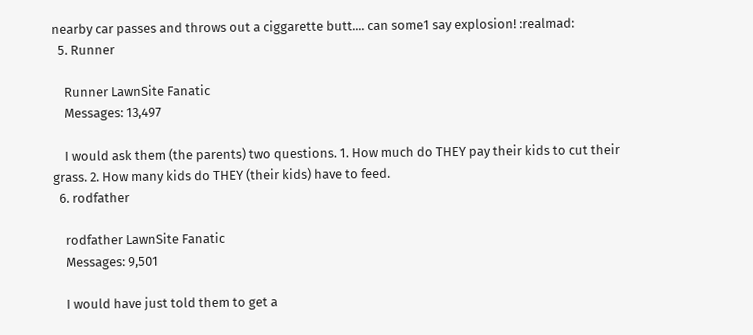nearby car passes and throws out a ciggarette butt.... can some1 say explosion! :realmad:
  5. Runner

    Runner LawnSite Fanatic
    Messages: 13,497

    I would ask them (the parents) two questions. 1. How much do THEY pay their kids to cut their grass. 2. How many kids do THEY (their kids) have to feed.
  6. rodfather

    rodfather LawnSite Fanatic
    Messages: 9,501

    I would have just told them to get a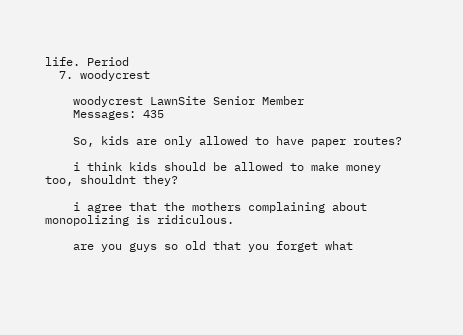life. Period
  7. woodycrest

    woodycrest LawnSite Senior Member
    Messages: 435

    So, kids are only allowed to have paper routes?

    i think kids should be allowed to make money too, shouldnt they?

    i agree that the mothers complaining about monopolizing is ridiculous.

    are you guys so old that you forget what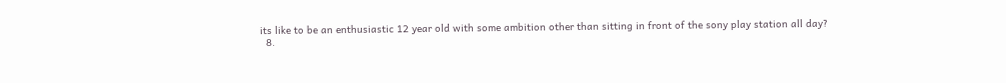its like to be an enthusiastic 12 year old with some ambition other than sitting in front of the sony play station all day?
  8.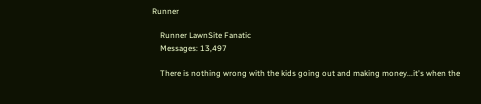Runner

    Runner LawnSite Fanatic
    Messages: 13,497

    There is nothing wrong with the kids going out and making money...it's when the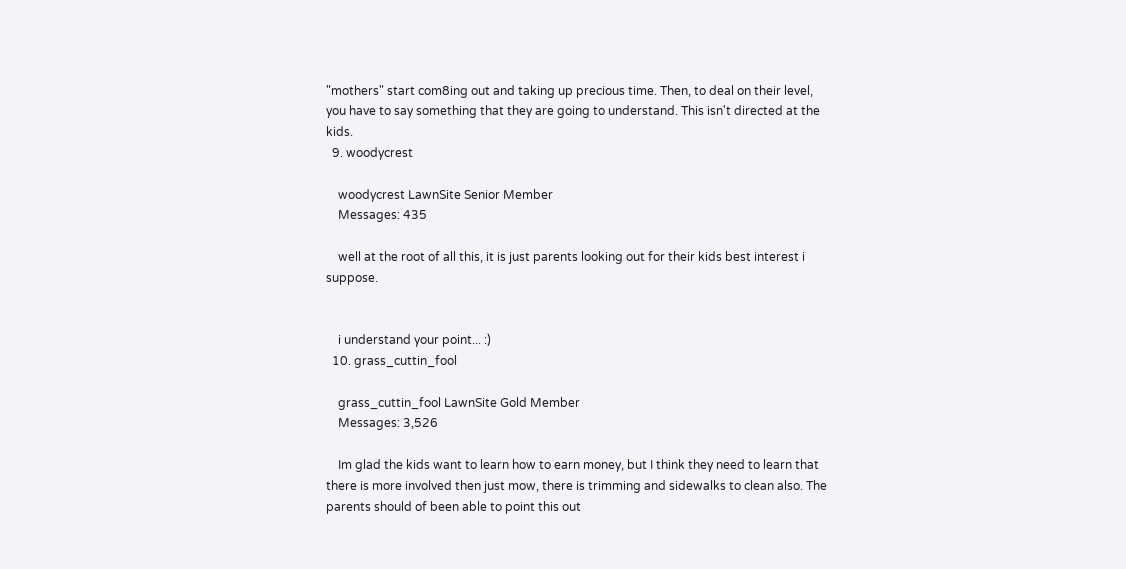"mothers" start com8ing out and taking up precious time. Then, to deal on their level, you have to say something that they are going to understand. This isn't directed at the kids.
  9. woodycrest

    woodycrest LawnSite Senior Member
    Messages: 435

    well at the root of all this, it is just parents looking out for their kids best interest i suppose.


    i understand your point... :)
  10. grass_cuttin_fool

    grass_cuttin_fool LawnSite Gold Member
    Messages: 3,526

    Im glad the kids want to learn how to earn money, but I think they need to learn that there is more involved then just mow, there is trimming and sidewalks to clean also. The parents should of been able to point this out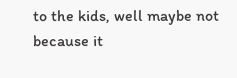to the kids, well maybe not because it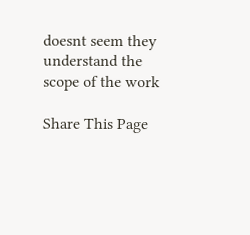doesnt seem they understand the scope of the work

Share This Page